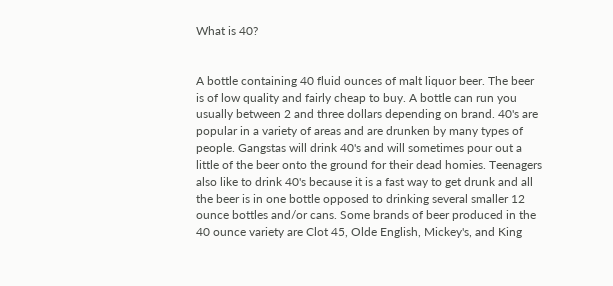What is 40?


A bottle containing 40 fluid ounces of malt liquor beer. The beer is of low quality and fairly cheap to buy. A bottle can run you usually between 2 and three dollars depending on brand. 40's are popular in a variety of areas and are drunken by many types of people. Gangstas will drink 40's and will sometimes pour out a little of the beer onto the ground for their dead homies. Teenagers also like to drink 40's because it is a fast way to get drunk and all the beer is in one bottle opposed to drinking several smaller 12 ounce bottles and/or cans. Some brands of beer produced in the 40 ounce variety are Clot 45, Olde English, Mickey's, and King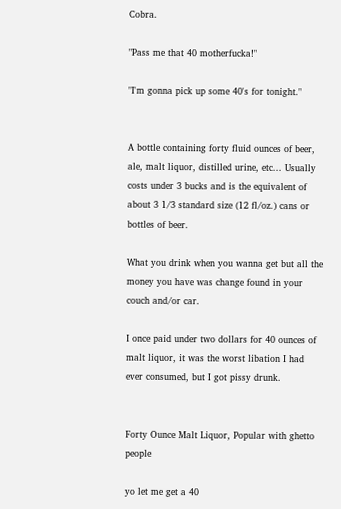Cobra.

"Pass me that 40 motherfucka!"

"I'm gonna pick up some 40's for tonight."


A bottle containing forty fluid ounces of beer, ale, malt liquor, distilled urine, etc... Usually costs under 3 bucks and is the equivalent of about 3 1/3 standard size (12 fl/oz.) cans or bottles of beer.

What you drink when you wanna get but all the money you have was change found in your couch and/or car.

I once paid under two dollars for 40 ounces of malt liquor, it was the worst libation I had ever consumed, but I got pissy drunk.


Forty Ounce Malt Liquor, Popular with ghetto people

yo let me get a 40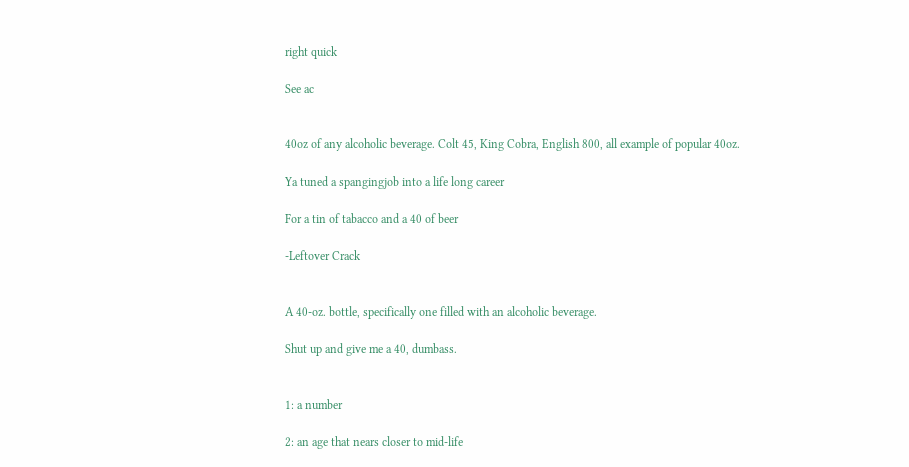right quick

See ac


40oz of any alcoholic beverage. Colt 45, King Cobra, English 800, all example of popular 40oz.

Ya tuned a spangingjob into a life long career

For a tin of tabacco and a 40 of beer

-Leftover Crack


A 40-oz. bottle, specifically one filled with an alcoholic beverage.

Shut up and give me a 40, dumbass.


1: a number

2: an age that nears closer to mid-life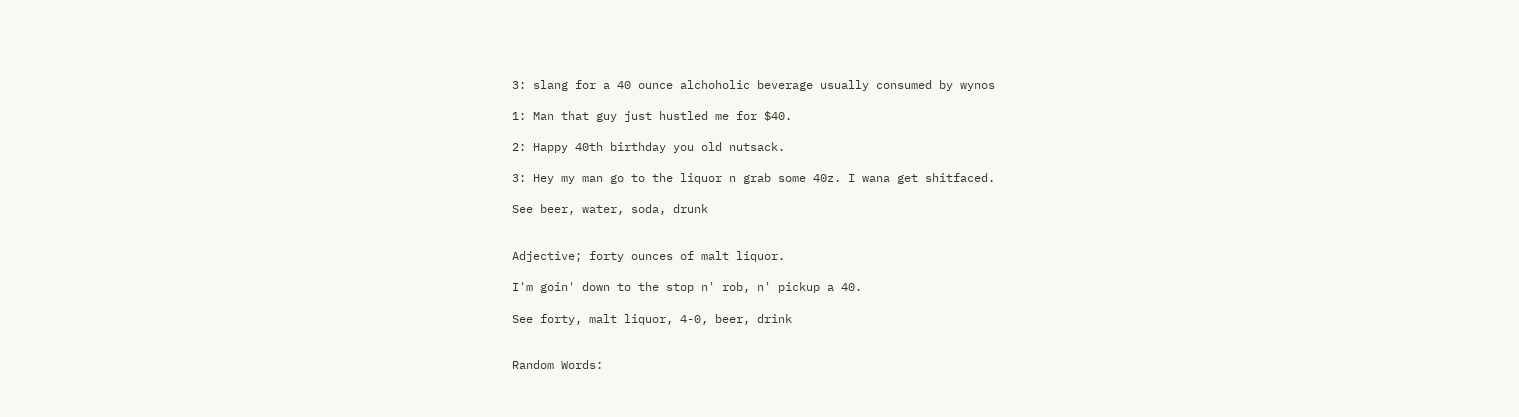3: slang for a 40 ounce alchoholic beverage usually consumed by wynos

1: Man that guy just hustled me for $40.

2: Happy 40th birthday you old nutsack.

3: Hey my man go to the liquor n grab some 40z. I wana get shitfaced.

See beer, water, soda, drunk


Adjective; forty ounces of malt liquor.

I'm goin' down to the stop n' rob, n' pickup a 40.

See forty, malt liquor, 4-0, beer, drink


Random Words: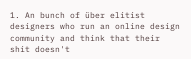1. An bunch of über elitist designers who run an online design community and think that their shit doesn't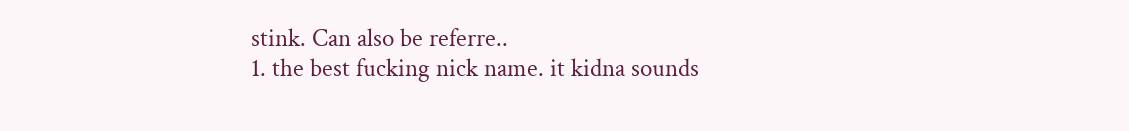stink. Can also be referre..
1. the best fucking nick name. it kidna sounds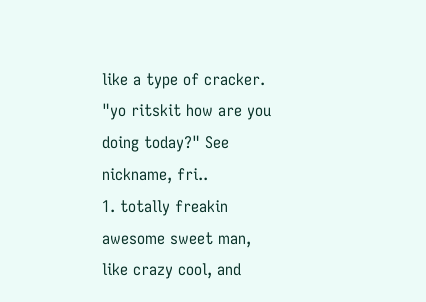like a type of cracker. "yo ritskit how are you doing today?" See nickname, fri..
1. totally freakin awesome sweet man, like crazy cool, and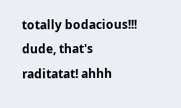totally bodacious!!! dude, that's raditatat! ahhh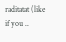raditatat (like if you ..